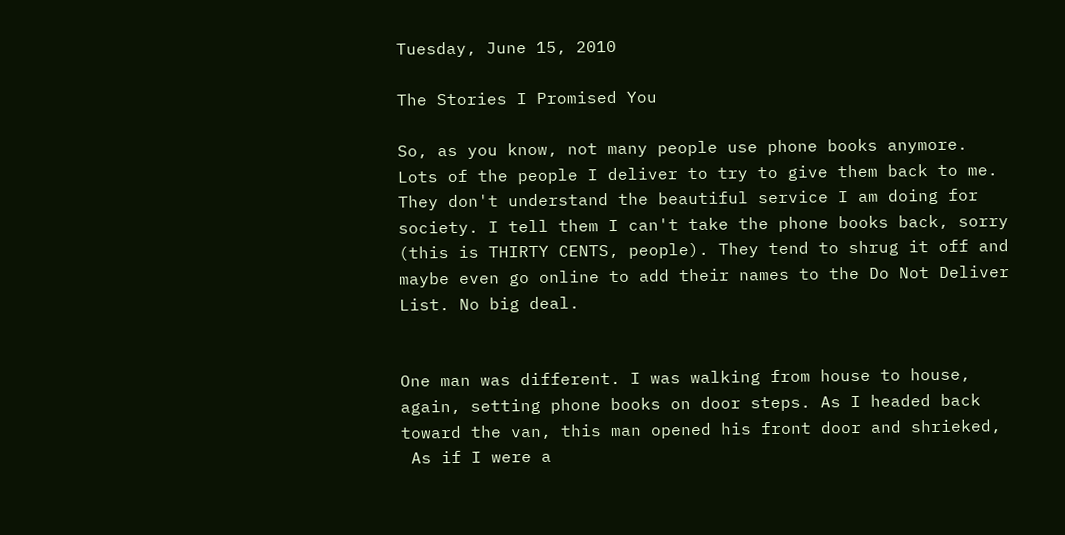Tuesday, June 15, 2010

The Stories I Promised You

So, as you know, not many people use phone books anymore. Lots of the people I deliver to try to give them back to me. They don't understand the beautiful service I am doing for society. I tell them I can't take the phone books back, sorry (this is THIRTY CENTS, people). They tend to shrug it off and maybe even go online to add their names to the Do Not Deliver List. No big deal.


One man was different. I was walking from house to house, again, setting phone books on door steps. As I headed back toward the van, this man opened his front door and shrieked,
 As if I were a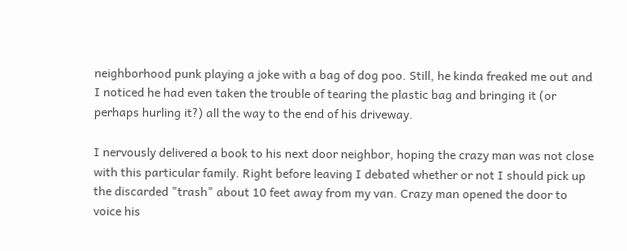neighborhood punk playing a joke with a bag of dog poo. Still, he kinda freaked me out and I noticed he had even taken the trouble of tearing the plastic bag and bringing it (or perhaps hurling it?) all the way to the end of his driveway.

I nervously delivered a book to his next door neighbor, hoping the crazy man was not close with this particular family. Right before leaving I debated whether or not I should pick up the discarded "trash" about 10 feet away from my van. Crazy man opened the door to voice his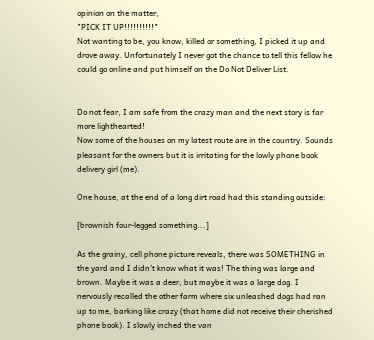opinion on the matter,
"PICK IT UP!!!!!!!!!!"
Not wanting to be, you know, killed or something, I picked it up and drove away. Unfortunately I never got the chance to tell this fellow he could go online and put himself on the Do Not Deliver List.


Do not fear, I am safe from the crazy man and the next story is far more lighthearted!
Now some of the houses on my latest route are in the country. Sounds pleasant for the owners but it is irritating for the lowly phone book delivery girl (me).

One house, at the end of a long dirt road had this standing outside:

[brownish four-legged something...]

As the grainy, cell phone picture reveals, there was SOMETHING in the yard and I didn't know what it was! The thing was large and brown. Maybe it was a deer, but maybe it was a large dog. I nervously recalled the other farm where six unleashed dogs had ran up to me, barking like crazy (that home did not receive their cherished phone book). I slowly inched the van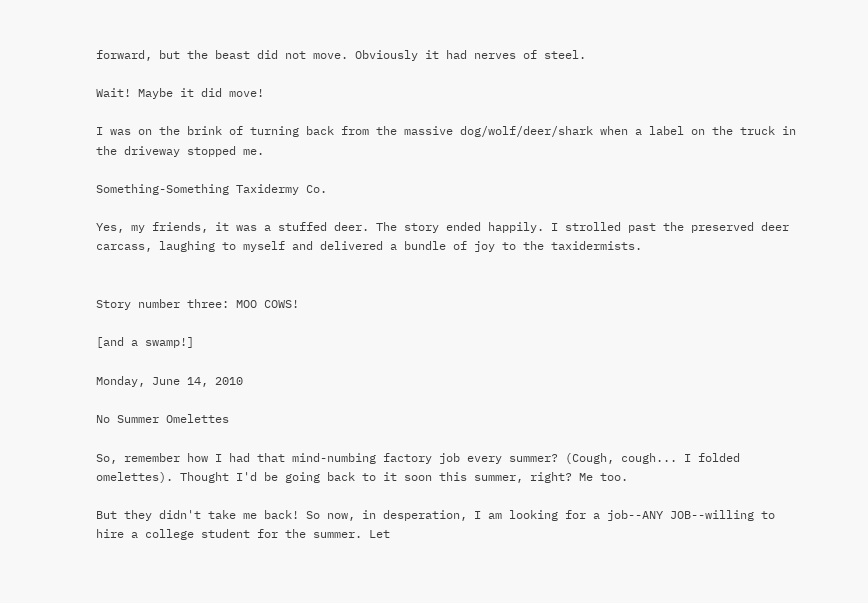forward, but the beast did not move. Obviously it had nerves of steel.

Wait! Maybe it did move!

I was on the brink of turning back from the massive dog/wolf/deer/shark when a label on the truck in the driveway stopped me.

Something-Something Taxidermy Co.

Yes, my friends, it was a stuffed deer. The story ended happily. I strolled past the preserved deer carcass, laughing to myself and delivered a bundle of joy to the taxidermists.


Story number three: MOO COWS!

[and a swamp!]

Monday, June 14, 2010

No Summer Omelettes

So, remember how I had that mind-numbing factory job every summer? (Cough, cough... I folded omelettes). Thought I'd be going back to it soon this summer, right? Me too.

But they didn't take me back! So now, in desperation, I am looking for a job--ANY JOB--willing to hire a college student for the summer. Let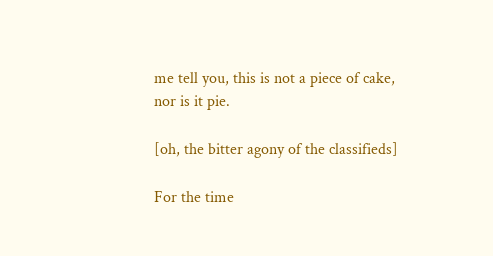me tell you, this is not a piece of cake, nor is it pie.

[oh, the bitter agony of the classifieds]

For the time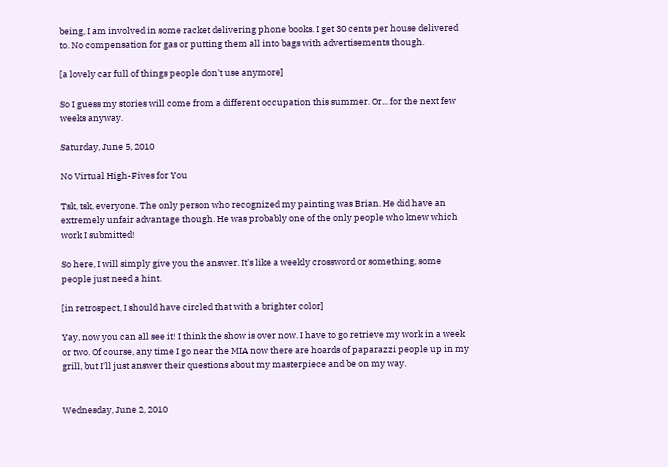being, I am involved in some racket delivering phone books. I get 30 cents per house delivered to. No compensation for gas or putting them all into bags with advertisements though.

[a lovely car full of things people don't use anymore]

So I guess my stories will come from a different occupation this summer. Or... for the next few weeks anyway.

Saturday, June 5, 2010

No Virtual High-Fives for You

Tsk, tsk, everyone. The only person who recognized my painting was Brian. He did have an extremely unfair advantage though. He was probably one of the only people who knew which work I submitted!

So here, I will simply give you the answer. It's like a weekly crossword or something, some people just need a hint.

[in retrospect, I should have circled that with a brighter color]

Yay, now you can all see it! I think the show is over now. I have to go retrieve my work in a week or two. Of course, any time I go near the MIA now there are hoards of paparazzi people up in my grill, but I'll just answer their questions about my masterpiece and be on my way.


Wednesday, June 2, 2010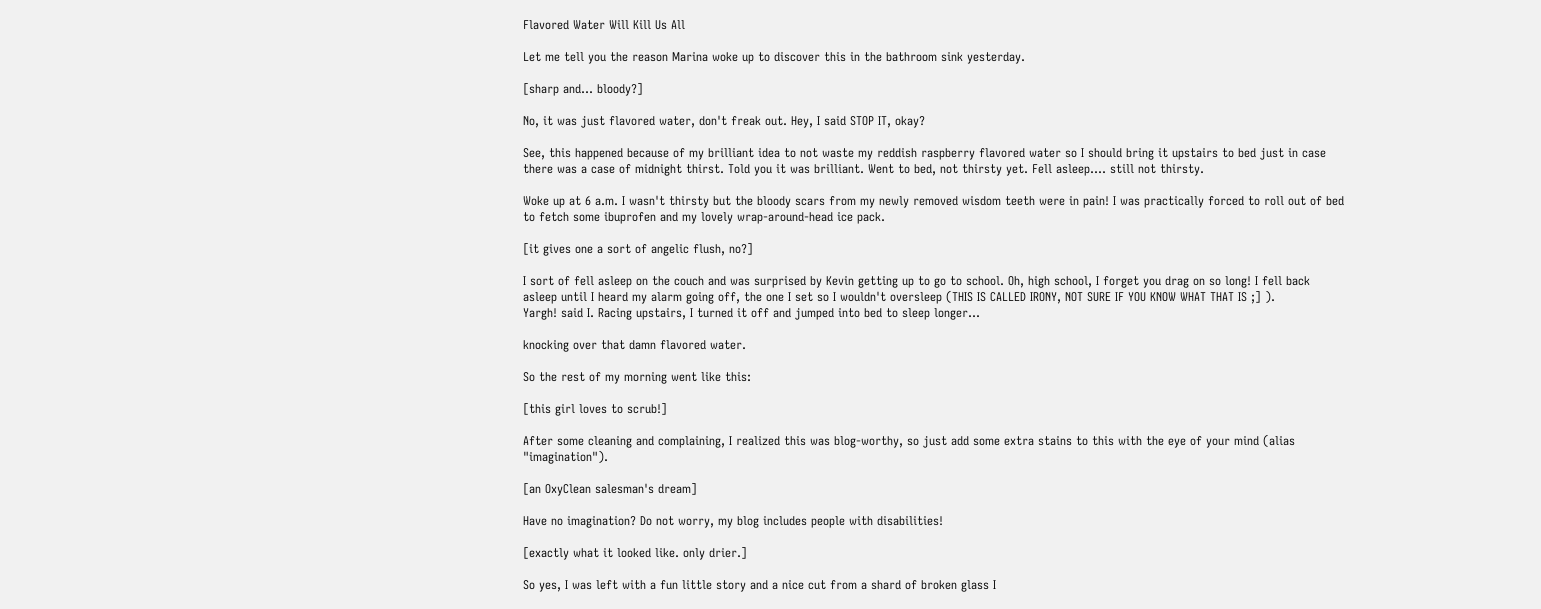Flavored Water Will Kill Us All

Let me tell you the reason Marina woke up to discover this in the bathroom sink yesterday.

[sharp and... bloody?]

No, it was just flavored water, don't freak out. Hey, I said STOP IT, okay?

See, this happened because of my brilliant idea to not waste my reddish raspberry flavored water so I should bring it upstairs to bed just in case there was a case of midnight thirst. Told you it was brilliant. Went to bed, not thirsty yet. Fell asleep.... still not thirsty.

Woke up at 6 a.m. I wasn't thirsty but the bloody scars from my newly removed wisdom teeth were in pain! I was practically forced to roll out of bed to fetch some ibuprofen and my lovely wrap-around-head ice pack.

[it gives one a sort of angelic flush, no?]

I sort of fell asleep on the couch and was surprised by Kevin getting up to go to school. Oh, high school, I forget you drag on so long! I fell back asleep until I heard my alarm going off, the one I set so I wouldn't oversleep (THIS IS CALLED IRONY, NOT SURE IF YOU KNOW WHAT THAT IS ;] ).
Yargh! said I. Racing upstairs, I turned it off and jumped into bed to sleep longer...

knocking over that damn flavored water.

So the rest of my morning went like this:

[this girl loves to scrub!]

After some cleaning and complaining, I realized this was blog-worthy, so just add some extra stains to this with the eye of your mind (alias "imagination").

[an OxyClean salesman's dream]

Have no imagination? Do not worry, my blog includes people with disabilities!

[exactly what it looked like. only drier.]

So yes, I was left with a fun little story and a nice cut from a shard of broken glass I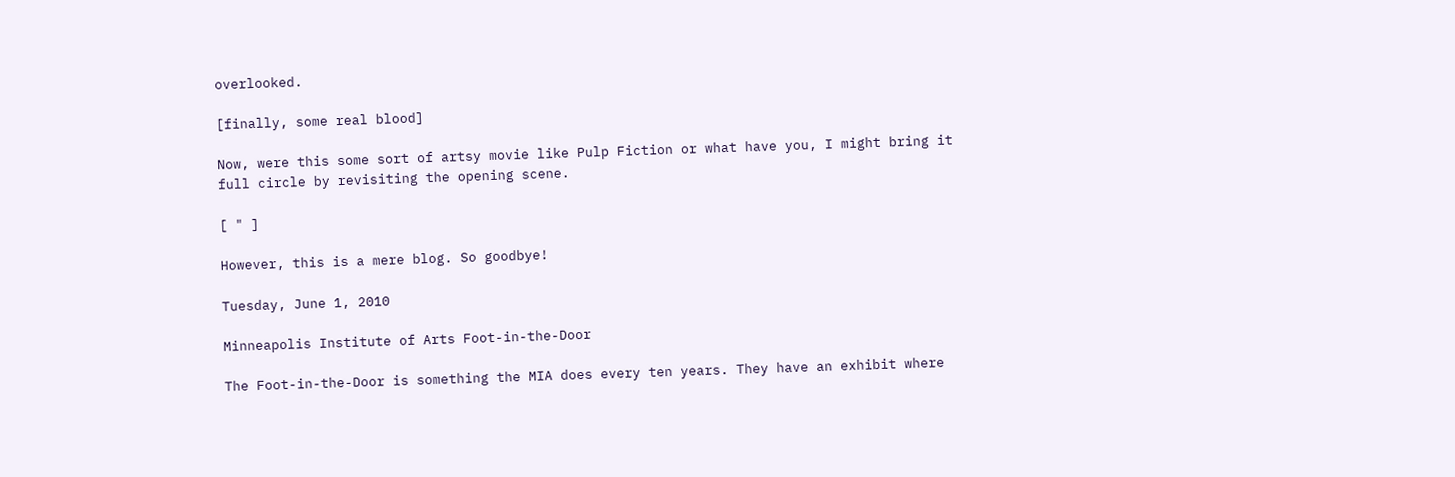overlooked.

[finally, some real blood]

Now, were this some sort of artsy movie like Pulp Fiction or what have you, I might bring it full circle by revisiting the opening scene.

[ " ]

However, this is a mere blog. So goodbye!

Tuesday, June 1, 2010

Minneapolis Institute of Arts Foot-in-the-Door

The Foot-in-the-Door is something the MIA does every ten years. They have an exhibit where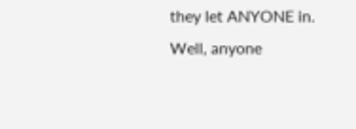they let ANYONE in. Well, anyone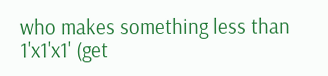who makes something less than 1'x1'x1' (get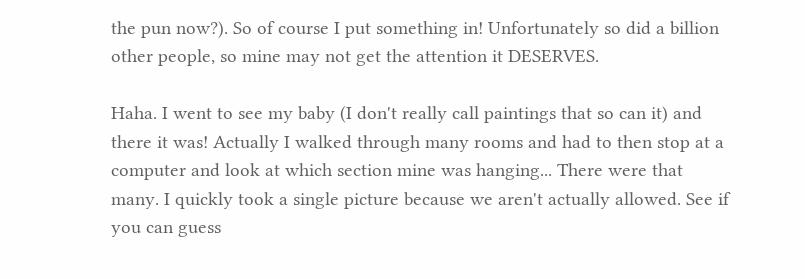the pun now?). So of course I put something in! Unfortunately so did a billion other people, so mine may not get the attention it DESERVES.

Haha. I went to see my baby (I don't really call paintings that so can it) and there it was! Actually I walked through many rooms and had to then stop at a computer and look at which section mine was hanging... There were that many. I quickly took a single picture because we aren't actually allowed. See if you can guess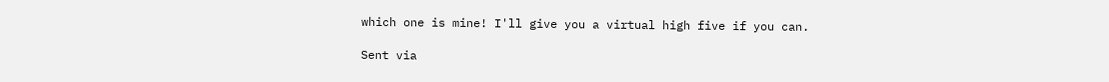which one is mine! I'll give you a virtual high five if you can.

Sent via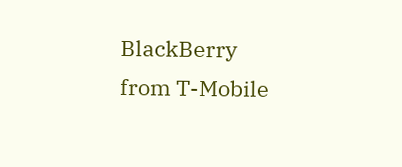BlackBerry from T-Mobile